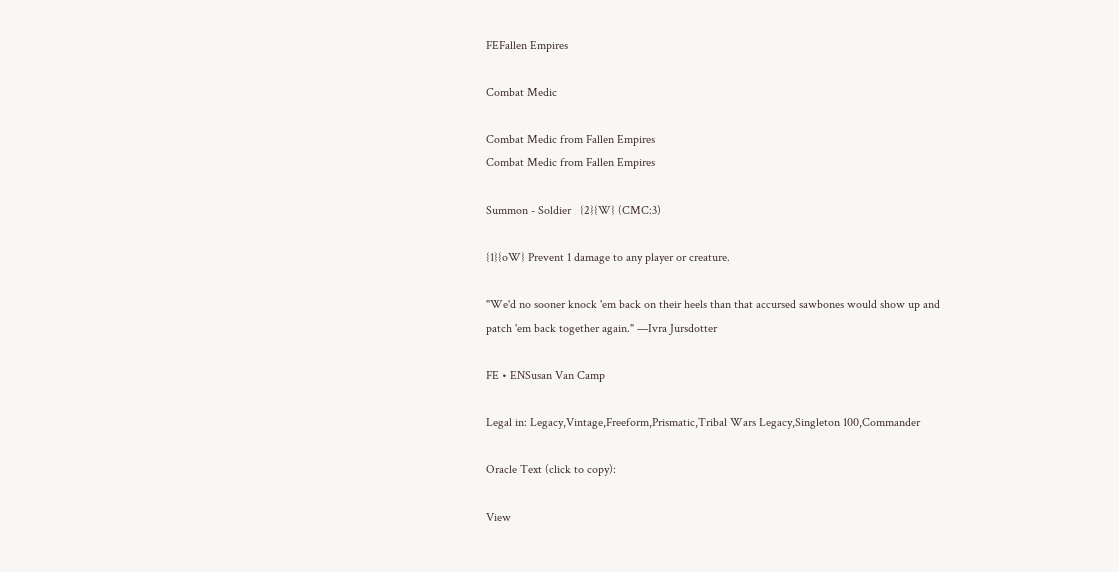FEFallen Empires

Combat Medic

Combat Medic from Fallen Empires
Combat Medic from Fallen Empires

Summon - Soldier   {2}{W} (CMC:3)

{1}{oW} Prevent 1 damage to any player or creature.

"We'd no sooner knock 'em back on their heels than that accursed sawbones would show up and patch 'em back together again." —Ivra Jursdotter

FE • ENSusan Van Camp

Legal in: Legacy,Vintage,Freeform,Prismatic,Tribal Wars Legacy,Singleton 100,Commander

Oracle Text (click to copy):

View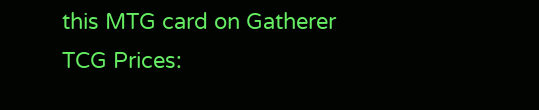this MTG card on Gatherer
TCG Prices: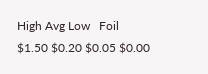High Avg Low   Foil
$1.50 $0.20 $0.05 $0.00